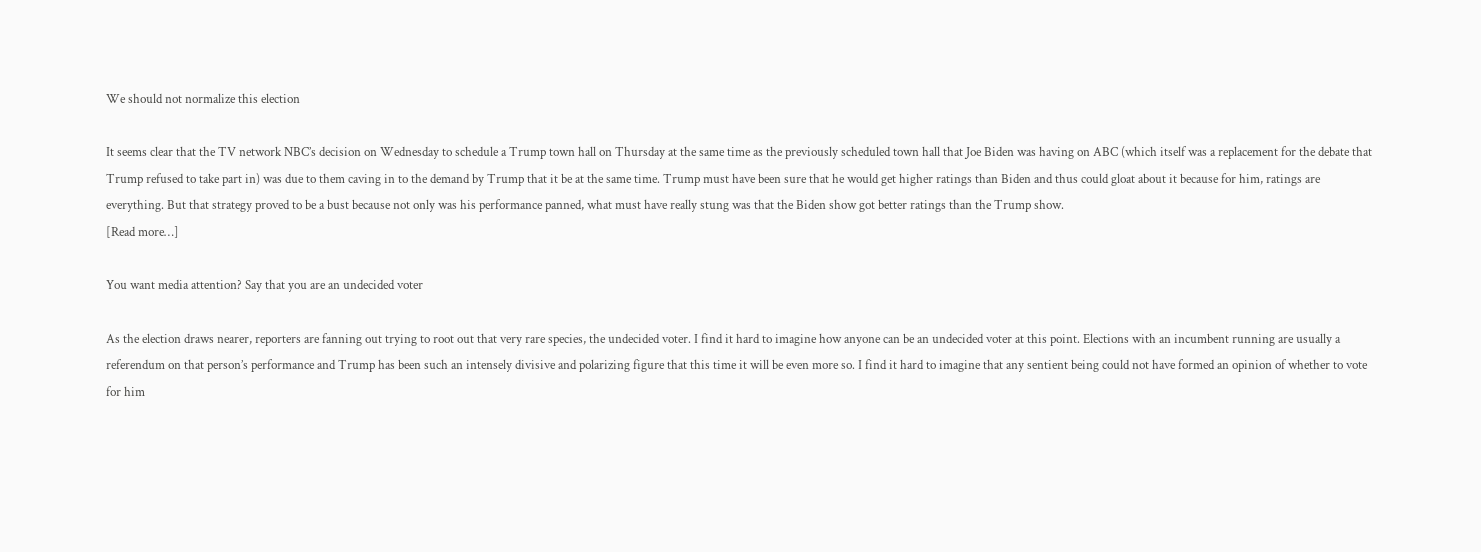We should not normalize this election

It seems clear that the TV network NBC’s decision on Wednesday to schedule a Trump town hall on Thursday at the same time as the previously scheduled town hall that Joe Biden was having on ABC (which itself was a replacement for the debate that Trump refused to take part in) was due to them caving in to the demand by Trump that it be at the same time. Trump must have been sure that he would get higher ratings than Biden and thus could gloat about it because for him, ratings are everything. But that strategy proved to be a bust because not only was his performance panned, what must have really stung was that the Biden show got better ratings than the Trump show.
[Read more…]

You want media attention? Say that you are an undecided voter

As the election draws nearer, reporters are fanning out trying to root out that very rare species, the undecided voter. I find it hard to imagine how anyone can be an undecided voter at this point. Elections with an incumbent running are usually a referendum on that person’s performance and Trump has been such an intensely divisive and polarizing figure that this time it will be even more so. I find it hard to imagine that any sentient being could not have formed an opinion of whether to vote for him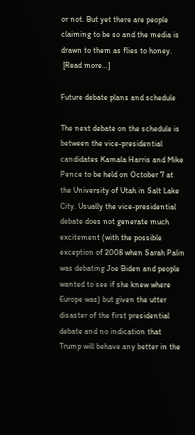or not. But yet there are people claiming to be so and the media is drawn to them as flies to honey.
 [Read more…]

Future debate plans and schedule

The next debate on the schedule is between the vice-presidential candidates Kamala Harris and Mike Pence to be held on October 7 at the University of Utah in Salt Lake City. Usually the vice-presidential debate does not generate much excitement (with the possible exception of 2008 when Sarah Palin was debating Joe Biden and people wanted to see if she knew where Europe was) but given the utter disaster of the first presidential debate and no indication that Trump will behave any better in the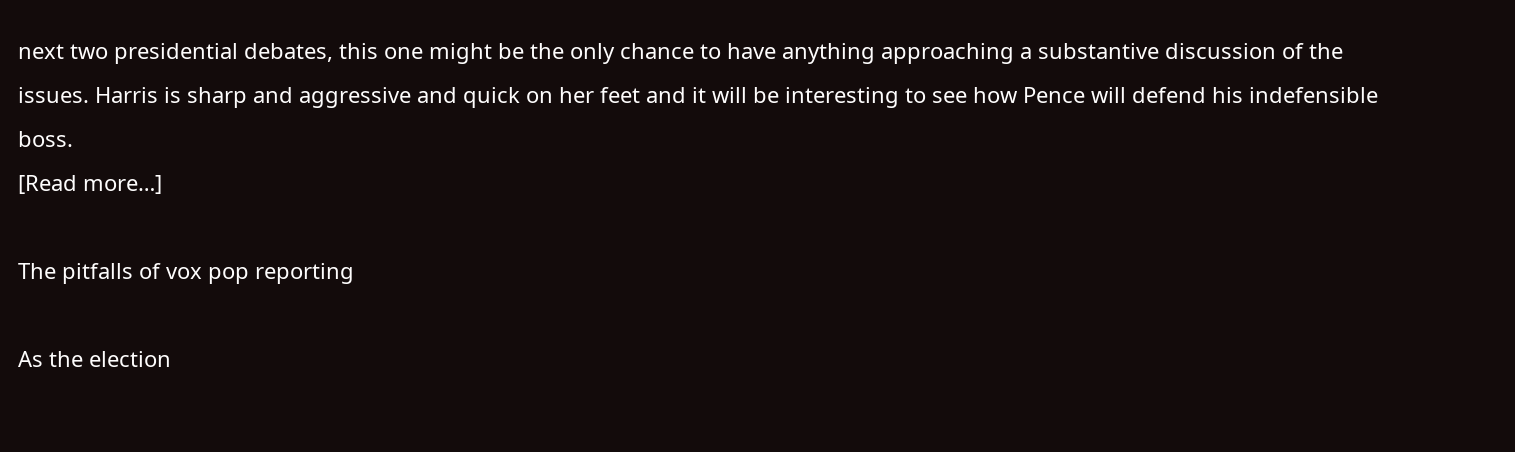next two presidential debates, this one might be the only chance to have anything approaching a substantive discussion of the issues. Harris is sharp and aggressive and quick on her feet and it will be interesting to see how Pence will defend his indefensible boss.
[Read more…]

The pitfalls of vox pop reporting

As the election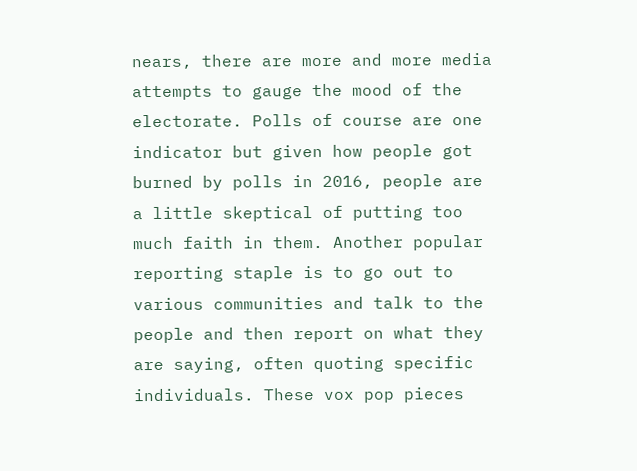nears, there are more and more media attempts to gauge the mood of the electorate. Polls of course are one indicator but given how people got burned by polls in 2016, people are a little skeptical of putting too much faith in them. Another popular reporting staple is to go out to various communities and talk to the people and then report on what they are saying, often quoting specific individuals. These vox pop pieces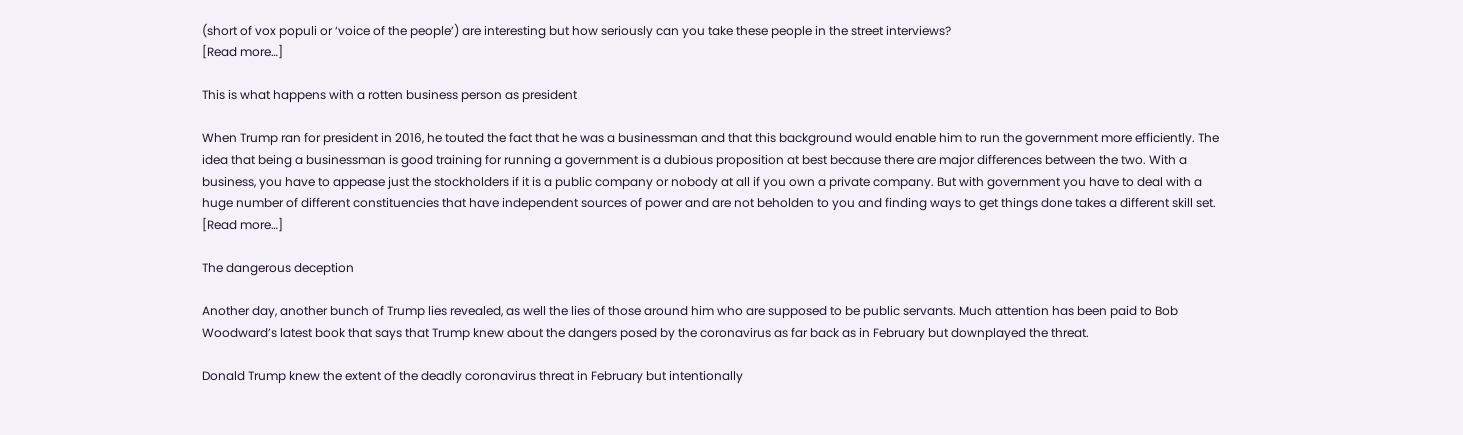(short of vox populi or ‘voice of the people’) are interesting but how seriously can you take these people in the street interviews?
[Read more…]

This is what happens with a rotten business person as president

When Trump ran for president in 2016, he touted the fact that he was a businessman and that this background would enable him to run the government more efficiently. The idea that being a businessman is good training for running a government is a dubious proposition at best because there are major differences between the two. With a business, you have to appease just the stockholders if it is a public company or nobody at all if you own a private company. But with government you have to deal with a huge number of different constituencies that have independent sources of power and are not beholden to you and finding ways to get things done takes a different skill set.
[Read more…]

The dangerous deception

Another day, another bunch of Trump lies revealed, as well the lies of those around him who are supposed to be public servants. Much attention has been paid to Bob Woodward’s latest book that says that Trump knew about the dangers posed by the coronavirus as far back as in February but downplayed the threat.

Donald Trump knew the extent of the deadly coronavirus threat in February but intentionally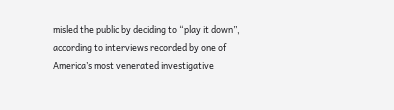misled the public by deciding to “play it down”, according to interviews recorded by one of America’s most venerated investigative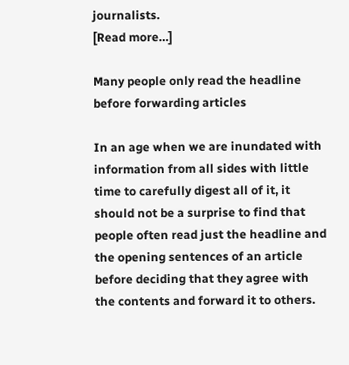journalists.
[Read more…]

Many people only read the headline before forwarding articles

In an age when we are inundated with information from all sides with little time to carefully digest all of it, it should not be a surprise to find that people often read just the headline and the opening sentences of an article before deciding that they agree with the contents and forward it to others.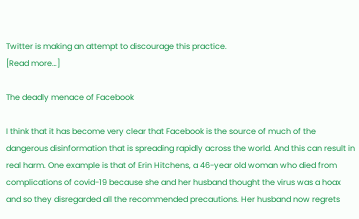Twitter is making an attempt to discourage this practice.
[Read more…]

The deadly menace of Facebook

I think that it has become very clear that Facebook is the source of much of the dangerous disinformation that is spreading rapidly across the world. And this can result in real harm. One example is that of Erin Hitchens, a 46-year old woman who died from complications of covid-19 because she and her husband thought the virus was a hoax and so they disregarded all the recommended precautions. Her husband now regrets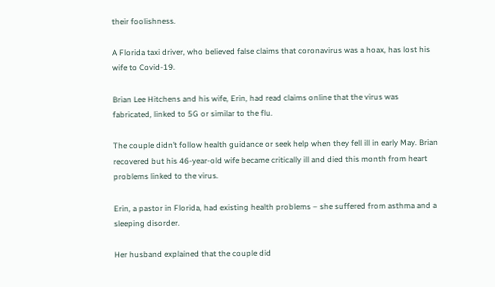their foolishness.

A Florida taxi driver, who believed false claims that coronavirus was a hoax, has lost his wife to Covid-19.

Brian Lee Hitchens and his wife, Erin, had read claims online that the virus was fabricated, linked to 5G or similar to the flu.

The couple didn’t follow health guidance or seek help when they fell ill in early May. Brian recovered but his 46-year-old wife became critically ill and died this month from heart problems linked to the virus.

Erin, a pastor in Florida, had existing health problems – she suffered from asthma and a sleeping disorder.

Her husband explained that the couple did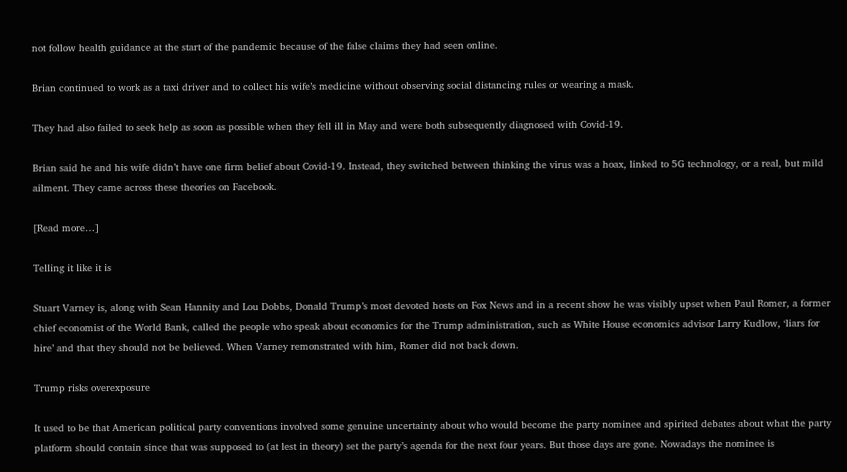not follow health guidance at the start of the pandemic because of the false claims they had seen online.

Brian continued to work as a taxi driver and to collect his wife’s medicine without observing social distancing rules or wearing a mask.

They had also failed to seek help as soon as possible when they fell ill in May and were both subsequently diagnosed with Covid-19.

Brian said he and his wife didn’t have one firm belief about Covid-19. Instead, they switched between thinking the virus was a hoax, linked to 5G technology, or a real, but mild ailment. They came across these theories on Facebook.

[Read more…]

Telling it like it is

Stuart Varney is, along with Sean Hannity and Lou Dobbs, Donald Trump’s most devoted hosts on Fox News and in a recent show he was visibly upset when Paul Romer, a former chief economist of the World Bank, called the people who speak about economics for the Trump administration, such as White House economics advisor Larry Kudlow, ‘liars for hire’ and that they should not be believed. When Varney remonstrated with him, Romer did not back down.

Trump risks overexposure

It used to be that American political party conventions involved some genuine uncertainty about who would become the party nominee and spirited debates about what the party platform should contain since that was supposed to (at lest in theory) set the party’s agenda for the next four years. But those days are gone. Nowadays the nominee is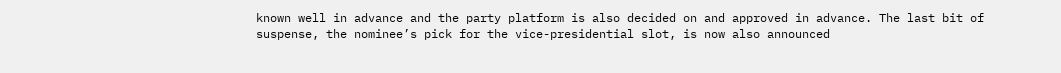known well in advance and the party platform is also decided on and approved in advance. The last bit of suspense, the nominee’s pick for the vice-presidential slot, is now also announced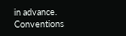in advance. Conventions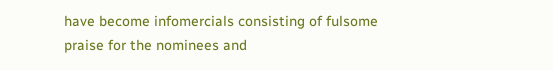have become infomercials consisting of fulsome praise for the nominees and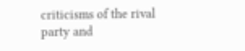criticisms of the rival party and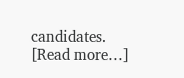candidates.
[Read more…]